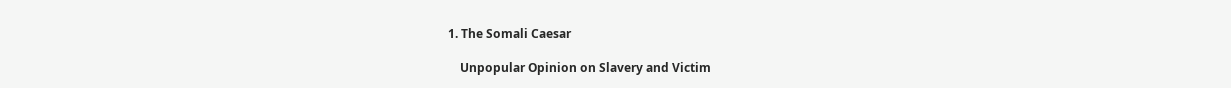1. The Somali Caesar

    Unpopular Opinion on Slavery and Victim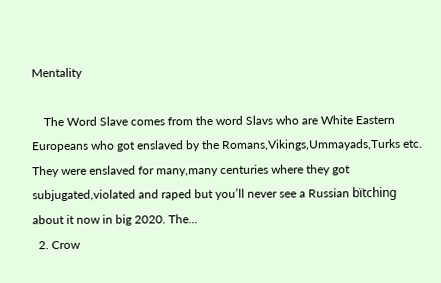Mentality

    The Word Slave comes from the word Slavs who are White Eastern Europeans who got enslaved by the Romans,Vikings,Ummayads,Turks etc. They were enslaved for many,many centuries where they got subjugated,violated and raped but you’ll never see a Russian bïtching about it now in big 2020. The...
  2. Crow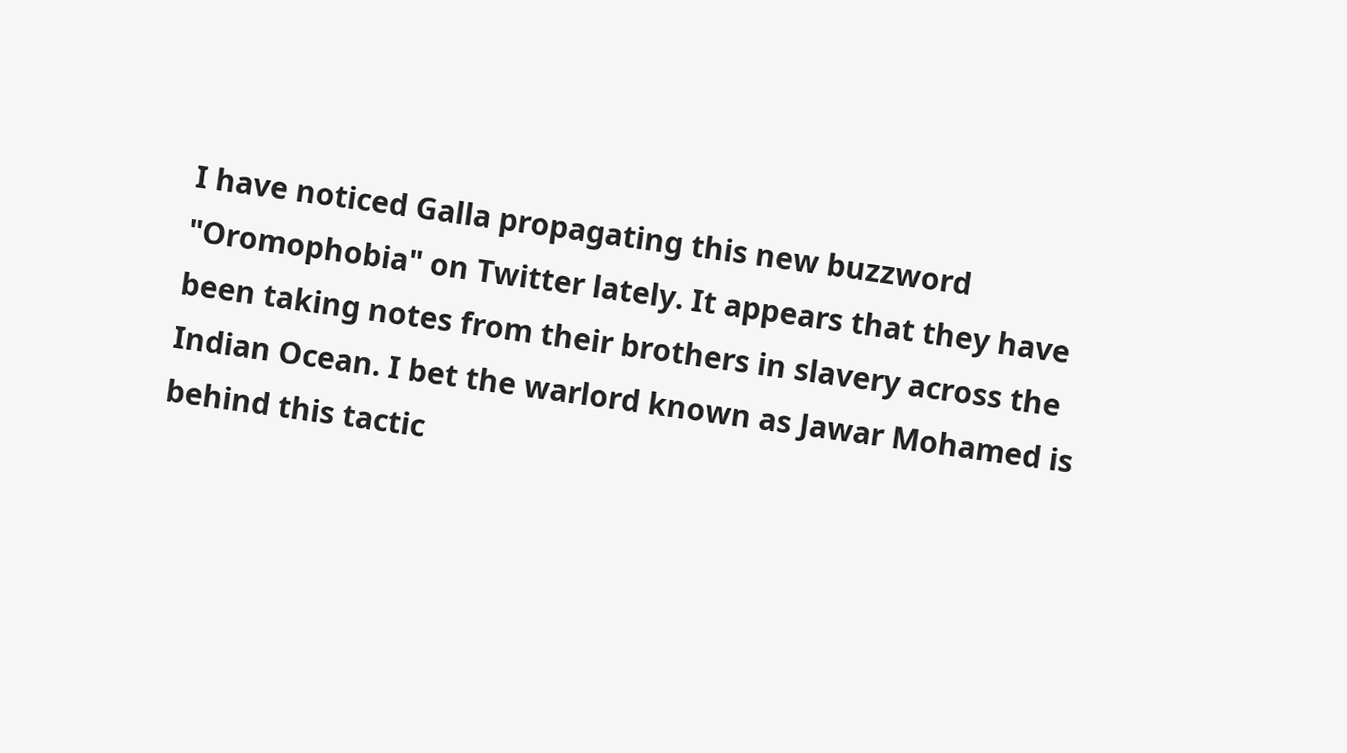I have noticed Galla propagating this new buzzword "Oromophobia" on Twitter lately. It appears that they have been taking notes from their brothers in slavery across the Indian Ocean. I bet the warlord known as Jawar Mohamed is behind this tactic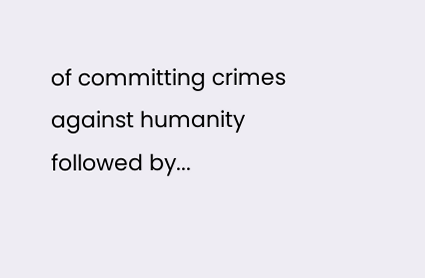of committing crimes against humanity followed by...